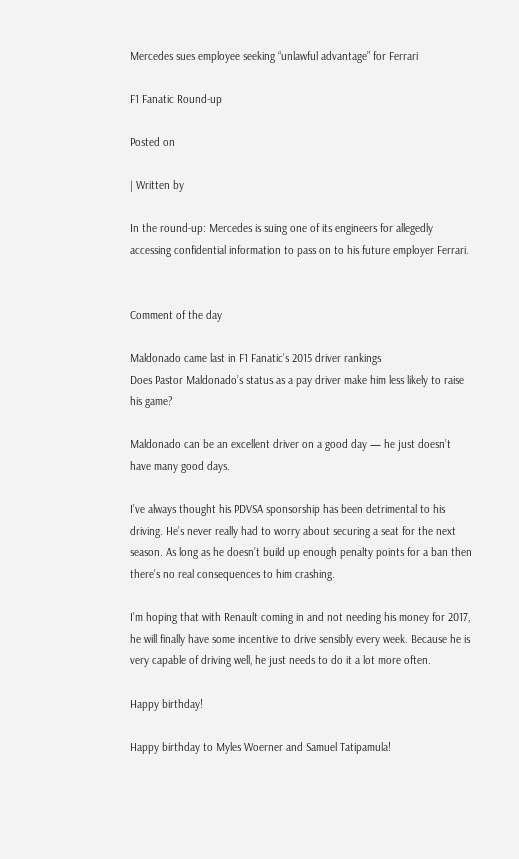Mercedes sues employee seeking “unlawful advantage” for Ferrari

F1 Fanatic Round-up

Posted on

| Written by

In the round-up: Mercedes is suing one of its engineers for allegedly accessing confidential information to pass on to his future employer Ferrari.


Comment of the day

Maldonado came last in F1 Fanatic’s 2015 driver rankings
Does Pastor Maldonado’s status as a pay driver make him less likely to raise his game?

Maldonado can be an excellent driver on a good day — he just doesn’t have many good days.

I’ve always thought his PDVSA sponsorship has been detrimental to his driving. He’s never really had to worry about securing a seat for the next season. As long as he doesn’t build up enough penalty points for a ban then there’s no real consequences to him crashing.

I’m hoping that with Renault coming in and not needing his money for 2017, he will finally have some incentive to drive sensibly every week. Because he is very capable of driving well, he just needs to do it a lot more often.

Happy birthday!

Happy birthday to Myles Woerner and Samuel Tatipamula!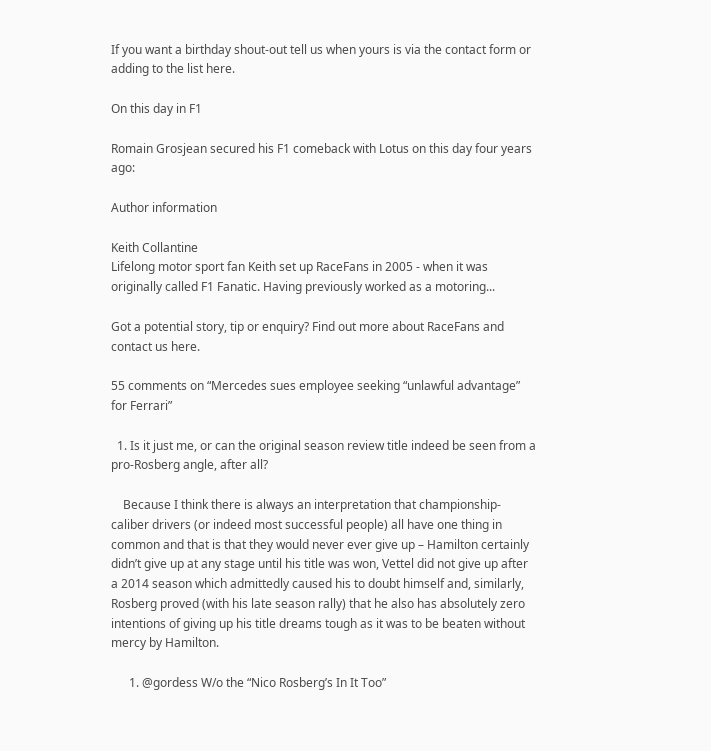If you want a birthday shout-out tell us when yours is via the contact form or adding to the list here.

On this day in F1

Romain Grosjean secured his F1 comeback with Lotus on this day four years ago:

Author information

Keith Collantine
Lifelong motor sport fan Keith set up RaceFans in 2005 - when it was originally called F1 Fanatic. Having previously worked as a motoring...

Got a potential story, tip or enquiry? Find out more about RaceFans and contact us here.

55 comments on “Mercedes sues employee seeking “unlawful advantage” for Ferrari”

  1. Is it just me, or can the original season review title indeed be seen from a pro-Rosberg angle, after all?

    Because I think there is always an interpretation that championship-caliber drivers (or indeed most successful people) all have one thing in common and that is that they would never ever give up – Hamilton certainly didn’t give up at any stage until his title was won, Vettel did not give up after a 2014 season which admittedly caused his to doubt himself and, similarly, Rosberg proved (with his late season rally) that he also has absolutely zero intentions of giving up his title dreams tough as it was to be beaten without mercy by Hamilton.

      1. @gordess W/o the “Nico Rosberg’s In It Too”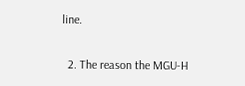line.

  2. The reason the MGU-H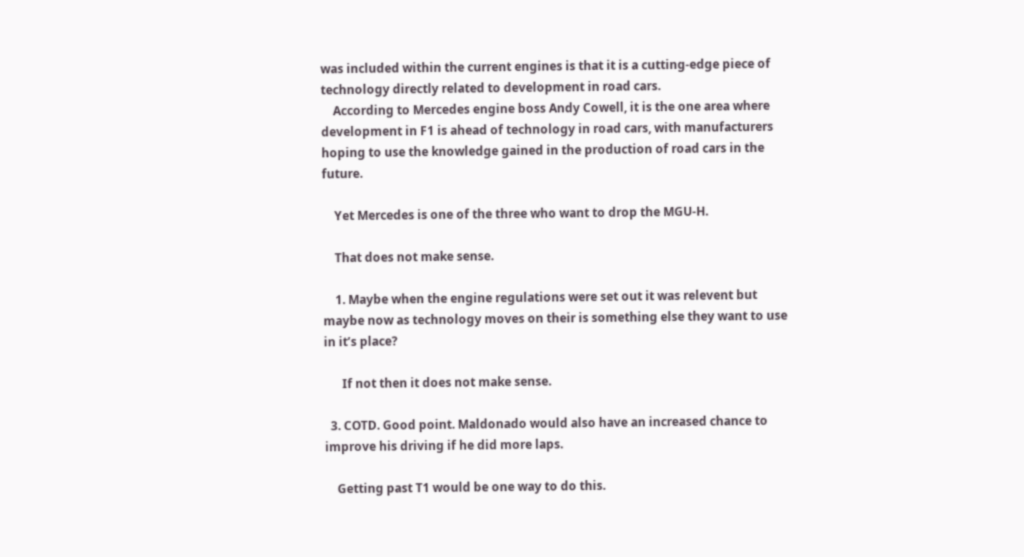was included within the current engines is that it is a cutting-edge piece of technology directly related to development in road cars.
    According to Mercedes engine boss Andy Cowell, it is the one area where development in F1 is ahead of technology in road cars, with manufacturers hoping to use the knowledge gained in the production of road cars in the future.

    Yet Mercedes is one of the three who want to drop the MGU-H.

    That does not make sense.

    1. Maybe when the engine regulations were set out it was relevent but maybe now as technology moves on their is something else they want to use in it’s place?

      If not then it does not make sense.

  3. COTD. Good point. Maldonado would also have an increased chance to improve his driving if he did more laps.

    Getting past T1 would be one way to do this.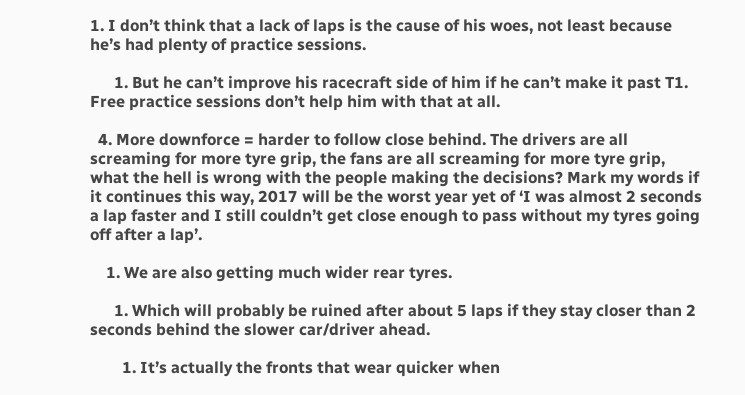1. I don’t think that a lack of laps is the cause of his woes, not least because he’s had plenty of practice sessions.

      1. But he can’t improve his racecraft side of him if he can’t make it past T1. Free practice sessions don’t help him with that at all.

  4. More downforce = harder to follow close behind. The drivers are all screaming for more tyre grip, the fans are all screaming for more tyre grip, what the hell is wrong with the people making the decisions? Mark my words if it continues this way, 2017 will be the worst year yet of ‘I was almost 2 seconds a lap faster and I still couldn’t get close enough to pass without my tyres going off after a lap’.

    1. We are also getting much wider rear tyres.

      1. Which will probably be ruined after about 5 laps if they stay closer than 2 seconds behind the slower car/driver ahead.

        1. It’s actually the fronts that wear quicker when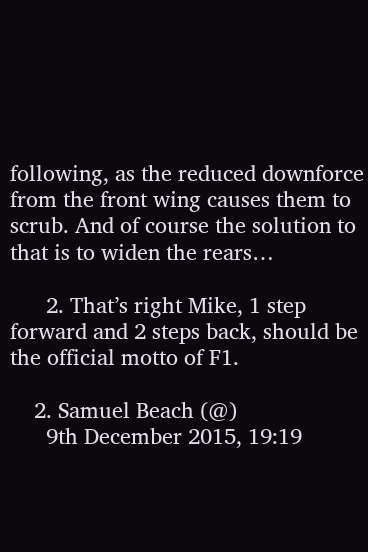following, as the reduced downforce from the front wing causes them to scrub. And of course the solution to that is to widen the rears…

      2. That’s right Mike, 1 step forward and 2 steps back, should be the official motto of F1.

    2. Samuel Beach (@)
      9th December 2015, 19:19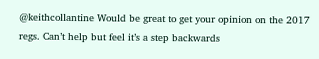@keithcollantine Would be great to get your opinion on the 2017 regs. Can’t help but feel it’s a step backwards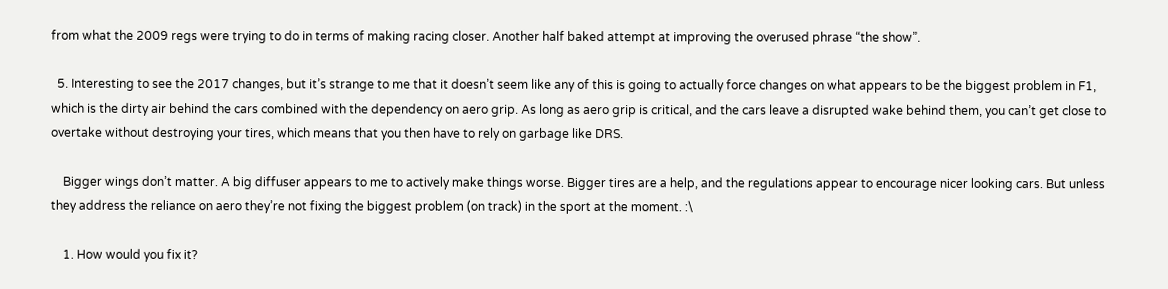from what the 2009 regs were trying to do in terms of making racing closer. Another half baked attempt at improving the overused phrase “the show”.

  5. Interesting to see the 2017 changes, but it’s strange to me that it doesn’t seem like any of this is going to actually force changes on what appears to be the biggest problem in F1, which is the dirty air behind the cars combined with the dependency on aero grip. As long as aero grip is critical, and the cars leave a disrupted wake behind them, you can’t get close to overtake without destroying your tires, which means that you then have to rely on garbage like DRS.

    Bigger wings don’t matter. A big diffuser appears to me to actively make things worse. Bigger tires are a help, and the regulations appear to encourage nicer looking cars. But unless they address the reliance on aero they’re not fixing the biggest problem (on track) in the sport at the moment. :\

    1. How would you fix it?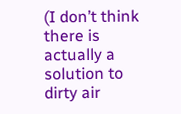(I don’t think there is actually a solution to dirty air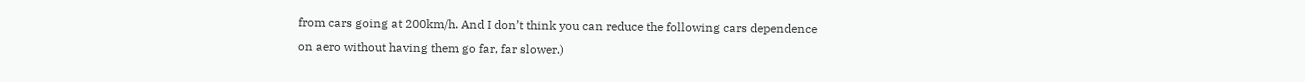from cars going at 200km/h. And I don’t think you can reduce the following cars dependence on aero without having them go far, far slower.)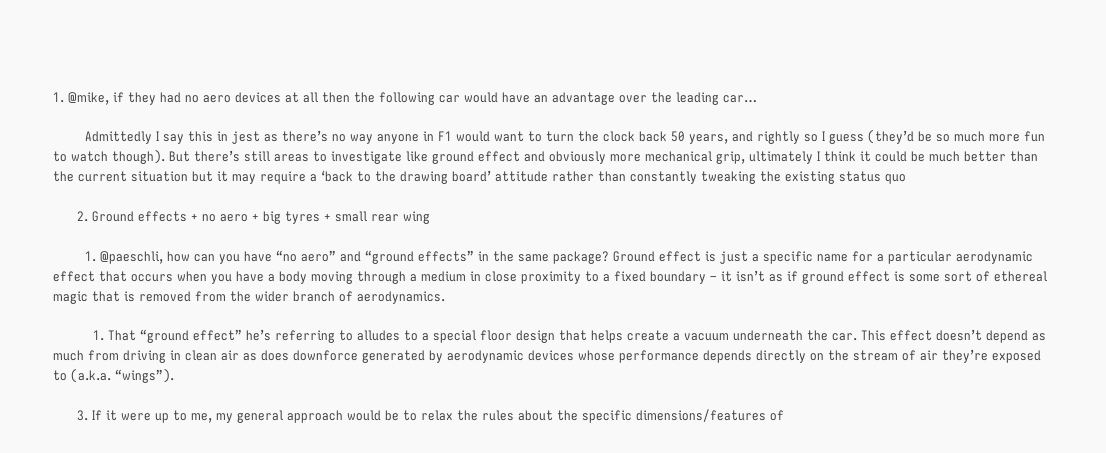1. @mike, if they had no aero devices at all then the following car would have an advantage over the leading car…

        Admittedly I say this in jest as there’s no way anyone in F1 would want to turn the clock back 50 years, and rightly so I guess (they’d be so much more fun to watch though). But there’s still areas to investigate like ground effect and obviously more mechanical grip, ultimately I think it could be much better than the current situation but it may require a ‘back to the drawing board’ attitude rather than constantly tweaking the existing status quo

      2. Ground effects + no aero + big tyres + small rear wing

        1. @paeschli, how can you have “no aero” and “ground effects” in the same package? Ground effect is just a specific name for a particular aerodynamic effect that occurs when you have a body moving through a medium in close proximity to a fixed boundary – it isn’t as if ground effect is some sort of ethereal magic that is removed from the wider branch of aerodynamics.

          1. That “ground effect” he’s referring to alludes to a special floor design that helps create a vacuum underneath the car. This effect doesn’t depend as much from driving in clean air as does downforce generated by aerodynamic devices whose performance depends directly on the stream of air they’re exposed to (a.k.a. “wings”).

      3. If it were up to me, my general approach would be to relax the rules about the specific dimensions/features of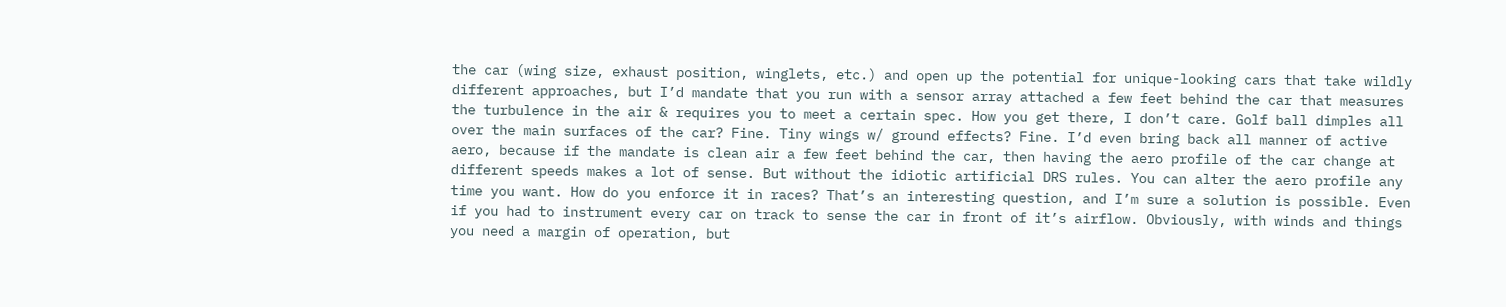the car (wing size, exhaust position, winglets, etc.) and open up the potential for unique-looking cars that take wildly different approaches, but I’d mandate that you run with a sensor array attached a few feet behind the car that measures the turbulence in the air & requires you to meet a certain spec. How you get there, I don’t care. Golf ball dimples all over the main surfaces of the car? Fine. Tiny wings w/ ground effects? Fine. I’d even bring back all manner of active aero, because if the mandate is clean air a few feet behind the car, then having the aero profile of the car change at different speeds makes a lot of sense. But without the idiotic artificial DRS rules. You can alter the aero profile any time you want. How do you enforce it in races? That’s an interesting question, and I’m sure a solution is possible. Even if you had to instrument every car on track to sense the car in front of it’s airflow. Obviously, with winds and things you need a margin of operation, but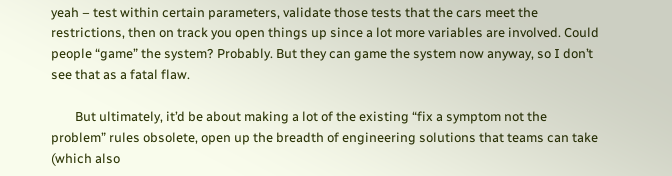yeah – test within certain parameters, validate those tests that the cars meet the restrictions, then on track you open things up since a lot more variables are involved. Could people “game” the system? Probably. But they can game the system now anyway, so I don’t see that as a fatal flaw.

        But ultimately, it’d be about making a lot of the existing “fix a symptom not the problem” rules obsolete, open up the breadth of engineering solutions that teams can take (which also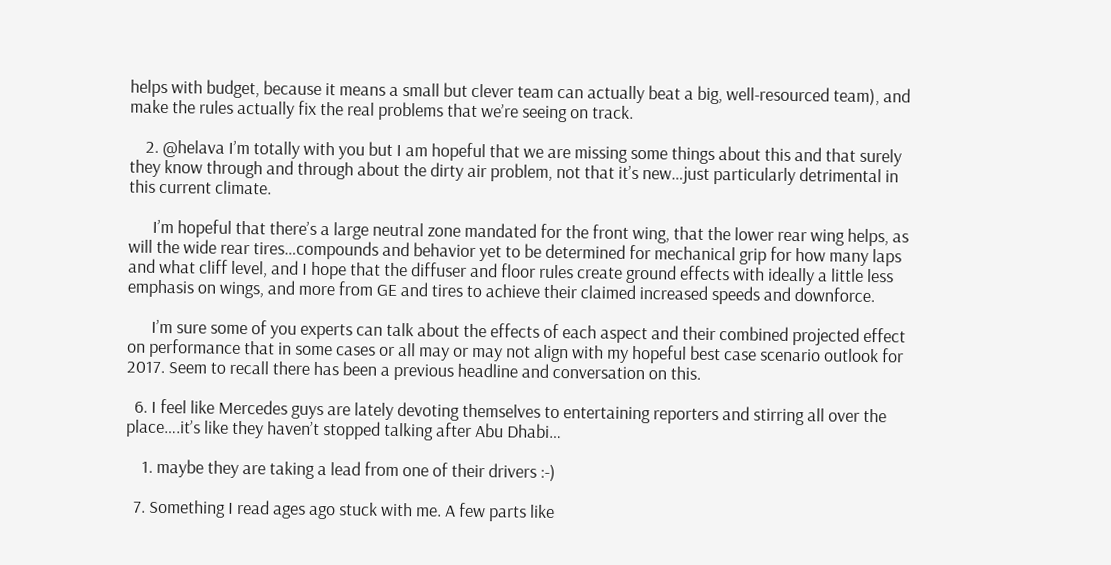helps with budget, because it means a small but clever team can actually beat a big, well-resourced team), and make the rules actually fix the real problems that we’re seeing on track.

    2. @helava I’m totally with you but I am hopeful that we are missing some things about this and that surely they know through and through about the dirty air problem, not that it’s new…just particularly detrimental in this current climate.

      I’m hopeful that there’s a large neutral zone mandated for the front wing, that the lower rear wing helps, as will the wide rear tires…compounds and behavior yet to be determined for mechanical grip for how many laps and what cliff level, and I hope that the diffuser and floor rules create ground effects with ideally a little less emphasis on wings, and more from GE and tires to achieve their claimed increased speeds and downforce.

      I’m sure some of you experts can talk about the effects of each aspect and their combined projected effect on performance that in some cases or all may or may not align with my hopeful best case scenario outlook for 2017. Seem to recall there has been a previous headline and conversation on this.

  6. I feel like Mercedes guys are lately devoting themselves to entertaining reporters and stirring all over the place….it’s like they haven’t stopped talking after Abu Dhabi…

    1. maybe they are taking a lead from one of their drivers :-)

  7. Something I read ages ago stuck with me. A few parts like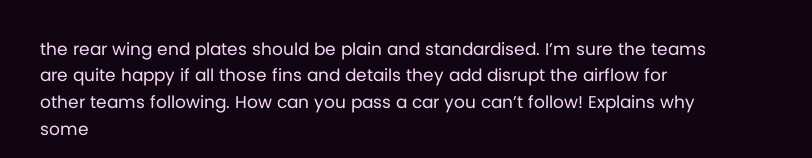the rear wing end plates should be plain and standardised. I’m sure the teams are quite happy if all those fins and details they add disrupt the airflow for other teams following. How can you pass a car you can’t follow! Explains why some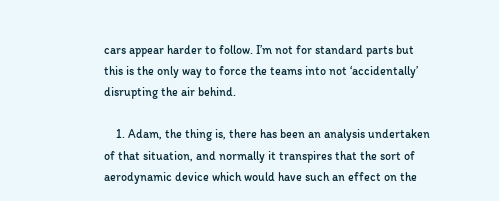cars appear harder to follow. I’m not for standard parts but this is the only way to force the teams into not ‘accidentally’ disrupting the air behind.

    1. Adam, the thing is, there has been an analysis undertaken of that situation, and normally it transpires that the sort of aerodynamic device which would have such an effect on the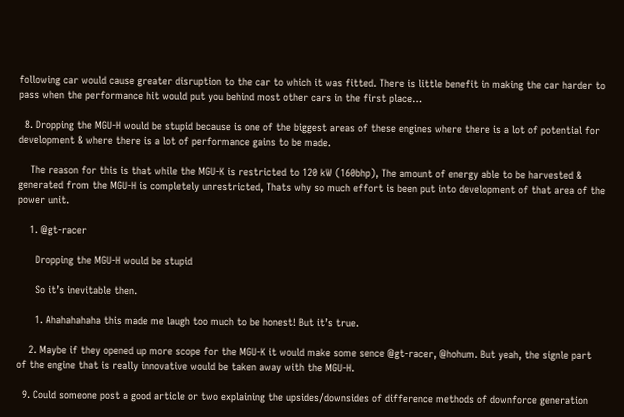following car would cause greater disruption to the car to which it was fitted. There is little benefit in making the car harder to pass when the performance hit would put you behind most other cars in the first place…

  8. Dropping the MGU-H would be stupid because is one of the biggest areas of these engines where there is a lot of potential for development & where there is a lot of performance gains to be made.

    The reason for this is that while the MGU-K is restricted to 120 kW (160bhp), The amount of energy able to be harvested & generated from the MGU-H is completely unrestricted, Thats why so much effort is been put into development of that area of the power unit.

    1. @gt-racer

      Dropping the MGU-H would be stupid

      So it’s inevitable then.

      1. Ahahahahaha this made me laugh too much to be honest! But it’s true.

    2. Maybe if they opened up more scope for the MGU-K it would make some sence @gt-racer, @hohum. But yeah, the signle part of the engine that is really innovative would be taken away with the MGU-H.

  9. Could someone post a good article or two explaining the upsides/downsides of difference methods of downforce generation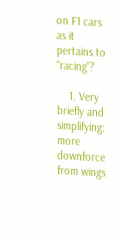on F1 cars as it pertains to “racing”?

    1. Very briefly and simplifying: more downforce from wings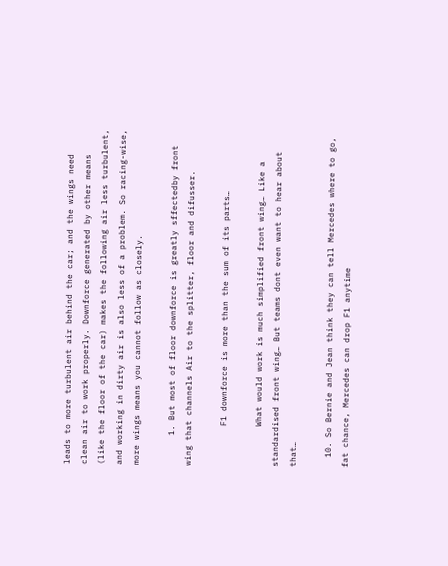leads to more turbulent air behind the car; and the wings need clean air to work properly. Downforce generated by other means (like the floor of the car) makes the following air less turbulent, and working in dirty air is also less of a problem. So racing-wise, more wings means you cannot follow as closely.

      1. But most of floor downforce is greatly sffectedby front wing that channels Air to the splitter, floor and difusser.

        F1 downforce is more than the sum of its parts…

        What would work is much simplified front wing… Like a standardised front wing… But teams dont even want to hear about that…

  10. So Bernie and Jean think they can tell Mercedes where to go, fat chance, Mercedes can drop F1 anytime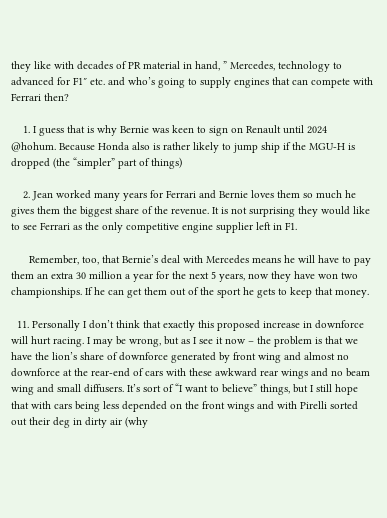they like with decades of PR material in hand, ” Mercedes, technology to advanced for F1″ etc. and who’s going to supply engines that can compete with Ferrari then?

    1. I guess that is why Bernie was keen to sign on Renault until 2024 @hohum. Because Honda also is rather likely to jump ship if the MGU-H is dropped (the “simpler” part of things)

    2. Jean worked many years for Ferrari and Bernie loves them so much he gives them the biggest share of the revenue. It is not surprising they would like to see Ferrari as the only competitive engine supplier left in F1.

      Remember, too, that Bernie’s deal with Mercedes means he will have to pay them an extra 30 million a year for the next 5 years, now they have won two championships. If he can get them out of the sport he gets to keep that money.

  11. Personally I don’t think that exactly this proposed increase in downforce will hurt racing. I may be wrong, but as I see it now – the problem is that we have the lion’s share of downforce generated by front wing and almost no downforce at the rear-end of cars with these awkward rear wings and no beam wing and small diffusers. It’s sort of “I want to believe” things, but I still hope that with cars being less depended on the front wings and with Pirelli sorted out their deg in dirty air (why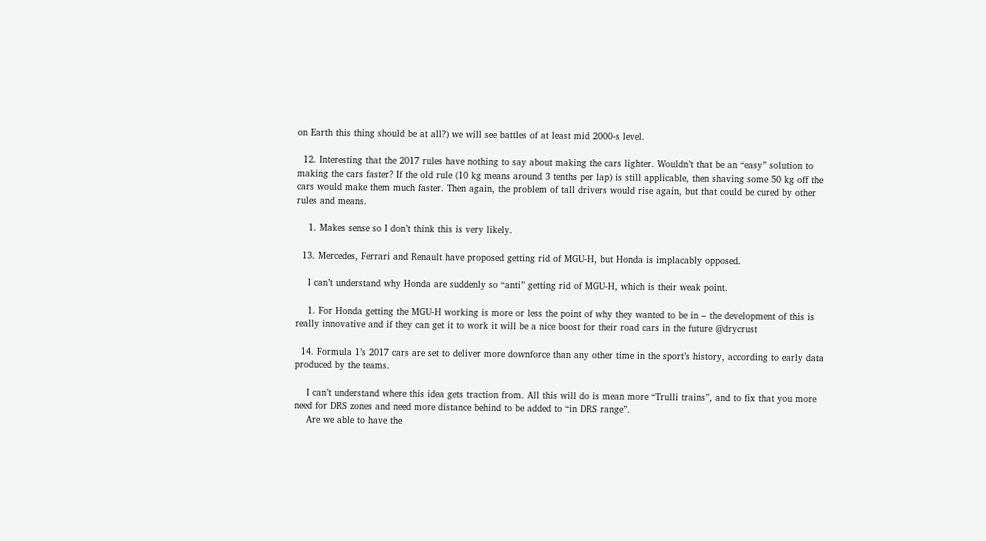on Earth this thing should be at all?) we will see battles of at least mid 2000-s level.

  12. Interesting that the 2017 rules have nothing to say about making the cars lighter. Wouldn’t that be an “easy” solution to making the cars faster? If the old rule (10 kg means around 3 tenths per lap) is still applicable, then shaving some 50 kg off the cars would make them much faster. Then again, the problem of tall drivers would rise again, but that could be cured by other rules and means.

    1. Makes sense so I don’t think this is very likely.

  13. Mercedes, Ferrari and Renault have proposed getting rid of MGU-H, but Honda is implacably opposed.

    I can’t understand why Honda are suddenly so “anti” getting rid of MGU-H, which is their weak point.

    1. For Honda getting the MGU-H working is more or less the point of why they wanted to be in – the development of this is really innovative and if they can get it to work it will be a nice boost for their road cars in the future @drycrust

  14. Formula 1’s 2017 cars are set to deliver more downforce than any other time in the sport’s history, according to early data produced by the teams.

    I can’t understand where this idea gets traction from. All this will do is mean more “Trulli trains”, and to fix that you more need for DRS zones and need more distance behind to be added to “in DRS range”.
    Are we able to have the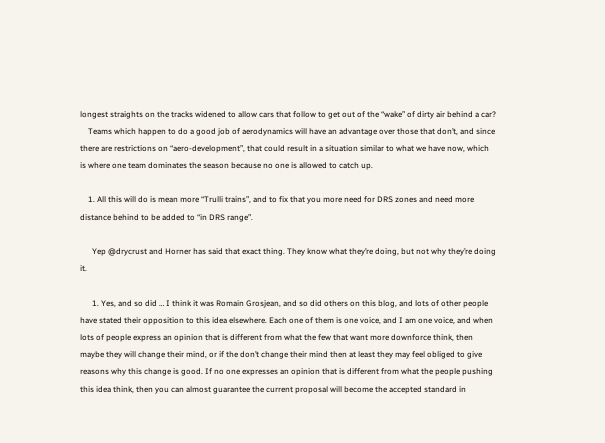longest straights on the tracks widened to allow cars that follow to get out of the “wake” of dirty air behind a car?
    Teams which happen to do a good job of aerodynamics will have an advantage over those that don’t, and since there are restrictions on “aero-development”, that could result in a situation similar to what we have now, which is where one team dominates the season because no one is allowed to catch up.

    1. All this will do is mean more “Trulli trains”, and to fix that you more need for DRS zones and need more distance behind to be added to “in DRS range”.

      Yep @drycrust and Horner has said that exact thing. They know what they’re doing, but not why they’re doing it.

      1. Yes, and so did … I think it was Romain Grosjean, and so did others on this blog, and lots of other people have stated their opposition to this idea elsewhere. Each one of them is one voice, and I am one voice, and when lots of people express an opinion that is different from what the few that want more downforce think, then maybe they will change their mind, or if the don’t change their mind then at least they may feel obliged to give reasons why this change is good. If no one expresses an opinion that is different from what the people pushing this idea think, then you can almost guarantee the current proposal will become the accepted standard in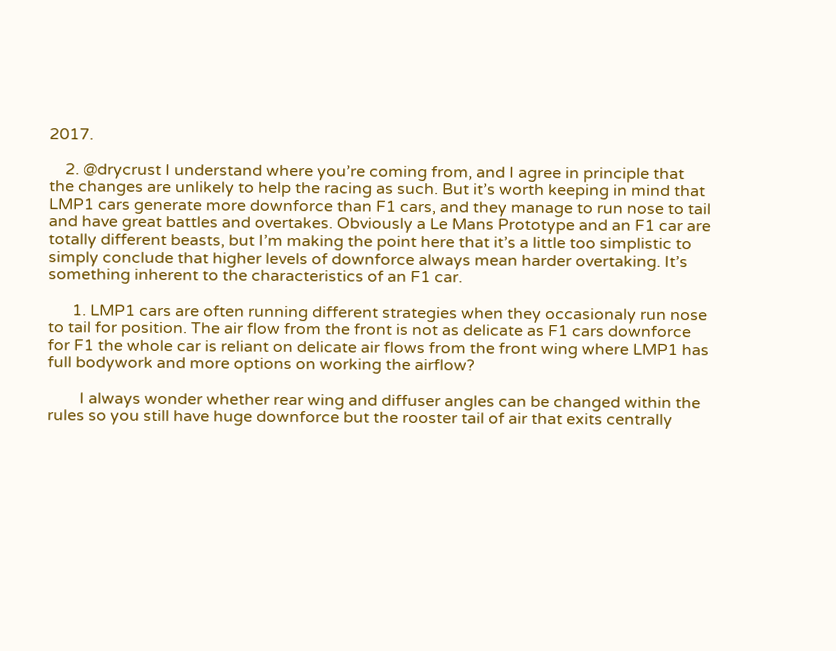2017.

    2. @drycrust I understand where you’re coming from, and I agree in principle that the changes are unlikely to help the racing as such. But it’s worth keeping in mind that LMP1 cars generate more downforce than F1 cars, and they manage to run nose to tail and have great battles and overtakes. Obviously a Le Mans Prototype and an F1 car are totally different beasts, but I’m making the point here that it’s a little too simplistic to simply conclude that higher levels of downforce always mean harder overtaking. It’s something inherent to the characteristics of an F1 car.

      1. LMP1 cars are often running different strategies when they occasionaly run nose to tail for position. The air flow from the front is not as delicate as F1 cars downforce for F1 the whole car is reliant on delicate air flows from the front wing where LMP1 has full bodywork and more options on working the airflow?

        I always wonder whether rear wing and diffuser angles can be changed within the rules so you still have huge downforce but the rooster tail of air that exits centrally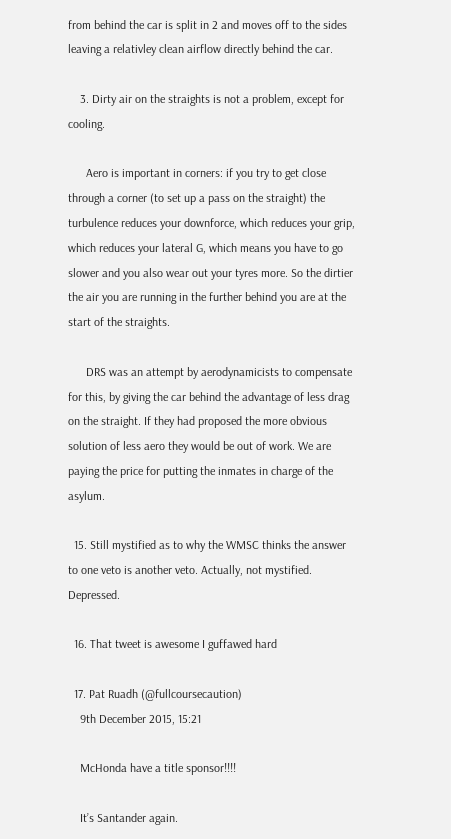from behind the car is split in 2 and moves off to the sides leaving a relativley clean airflow directly behind the car.

    3. Dirty air on the straights is not a problem, except for cooling.

      Aero is important in corners: if you try to get close through a corner (to set up a pass on the straight) the turbulence reduces your downforce, which reduces your grip, which reduces your lateral G, which means you have to go slower and you also wear out your tyres more. So the dirtier the air you are running in the further behind you are at the start of the straights.

      DRS was an attempt by aerodynamicists to compensate for this, by giving the car behind the advantage of less drag on the straight. If they had proposed the more obvious solution of less aero they would be out of work. We are paying the price for putting the inmates in charge of the asylum.

  15. Still mystified as to why the WMSC thinks the answer to one veto is another veto. Actually, not mystified. Depressed.

  16. That tweet is awesome I guffawed hard

  17. Pat Ruadh (@fullcoursecaution)
    9th December 2015, 15:21

    McHonda have a title sponsor!!!!

    It’s Santander again.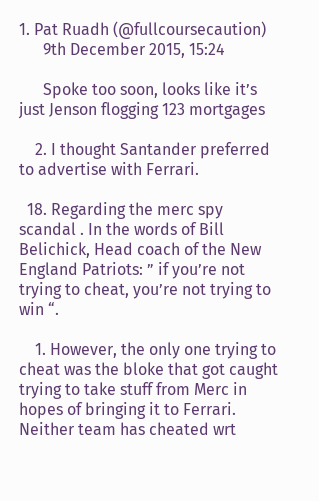1. Pat Ruadh (@fullcoursecaution)
      9th December 2015, 15:24

      Spoke too soon, looks like it’s just Jenson flogging 123 mortgages

    2. I thought Santander preferred to advertise with Ferrari.

  18. Regarding the merc spy scandal . In the words of Bill Belichick, Head coach of the New England Patriots: ” if you’re not trying to cheat, you’re not trying to win “.

    1. However, the only one trying to cheat was the bloke that got caught trying to take stuff from Merc in hopes of bringing it to Ferrari. Neither team has cheated wrt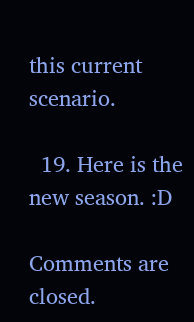this current scenario.

  19. Here is the new season. :D

Comments are closed.